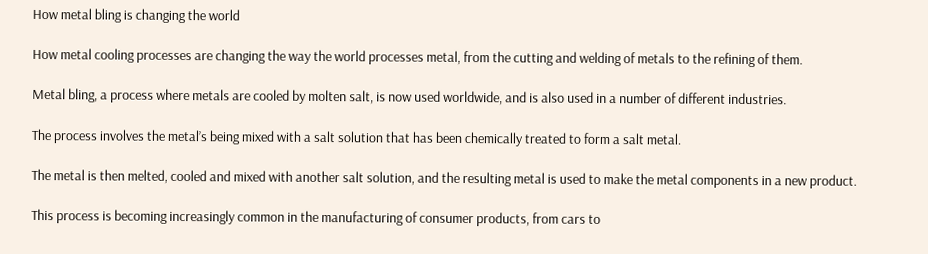How metal bling is changing the world

How metal cooling processes are changing the way the world processes metal, from the cutting and welding of metals to the refining of them.

Metal bling, a process where metals are cooled by molten salt, is now used worldwide, and is also used in a number of different industries.

The process involves the metal’s being mixed with a salt solution that has been chemically treated to form a salt metal.

The metal is then melted, cooled and mixed with another salt solution, and the resulting metal is used to make the metal components in a new product.

This process is becoming increasingly common in the manufacturing of consumer products, from cars to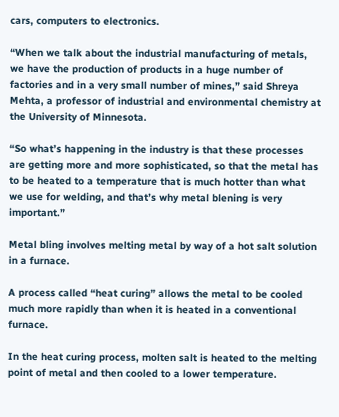cars, computers to electronics.

“When we talk about the industrial manufacturing of metals, we have the production of products in a huge number of factories and in a very small number of mines,” said Shreya Mehta, a professor of industrial and environmental chemistry at the University of Minnesota.

“So what’s happening in the industry is that these processes are getting more and more sophisticated, so that the metal has to be heated to a temperature that is much hotter than what we use for welding, and that’s why metal blening is very important.”

Metal bling involves melting metal by way of a hot salt solution in a furnace.

A process called “heat curing” allows the metal to be cooled much more rapidly than when it is heated in a conventional furnace.

In the heat curing process, molten salt is heated to the melting point of metal and then cooled to a lower temperature.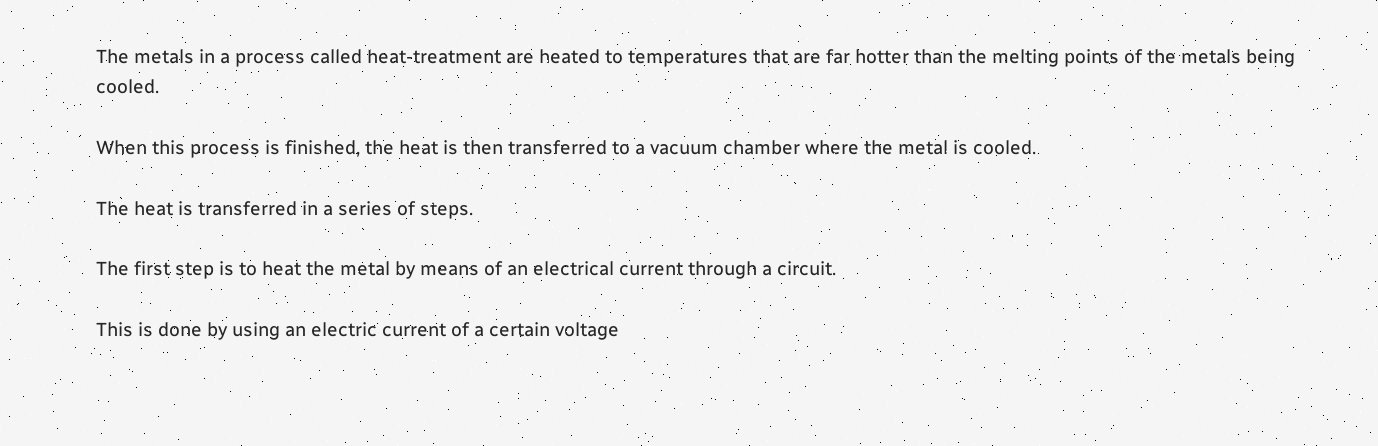The metals in a process called heat-treatment are heated to temperatures that are far hotter than the melting points of the metals being cooled.

When this process is finished, the heat is then transferred to a vacuum chamber where the metal is cooled.

The heat is transferred in a series of steps.

The first step is to heat the metal by means of an electrical current through a circuit.

This is done by using an electric current of a certain voltage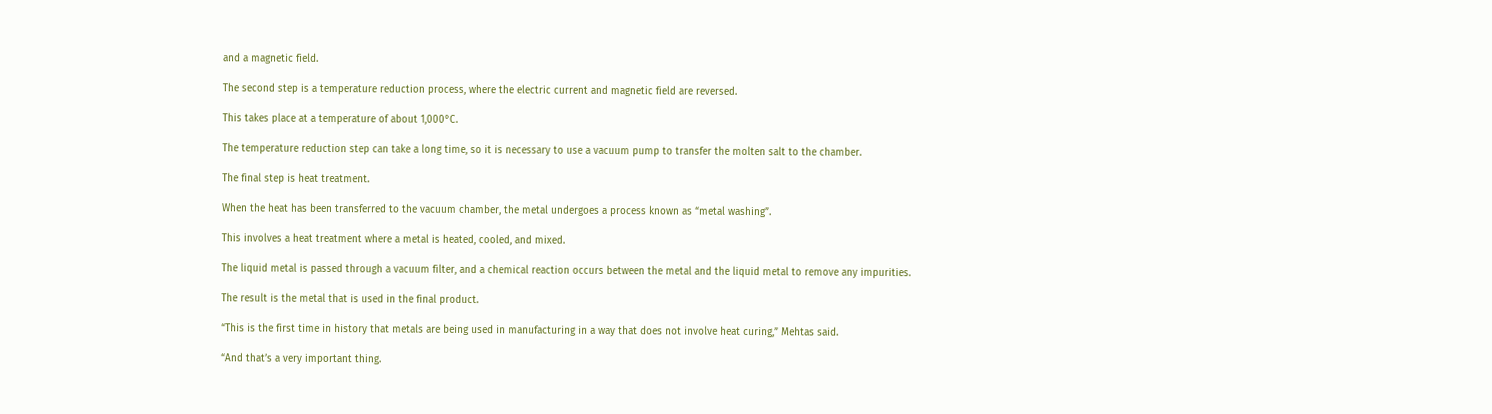and a magnetic field.

The second step is a temperature reduction process, where the electric current and magnetic field are reversed.

This takes place at a temperature of about 1,000°C.

The temperature reduction step can take a long time, so it is necessary to use a vacuum pump to transfer the molten salt to the chamber.

The final step is heat treatment.

When the heat has been transferred to the vacuum chamber, the metal undergoes a process known as “metal washing”.

This involves a heat treatment where a metal is heated, cooled, and mixed.

The liquid metal is passed through a vacuum filter, and a chemical reaction occurs between the metal and the liquid metal to remove any impurities.

The result is the metal that is used in the final product.

“This is the first time in history that metals are being used in manufacturing in a way that does not involve heat curing,” Mehtas said.

“And that’s a very important thing.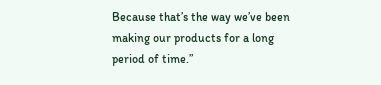Because that’s the way we’ve been making our products for a long period of time.”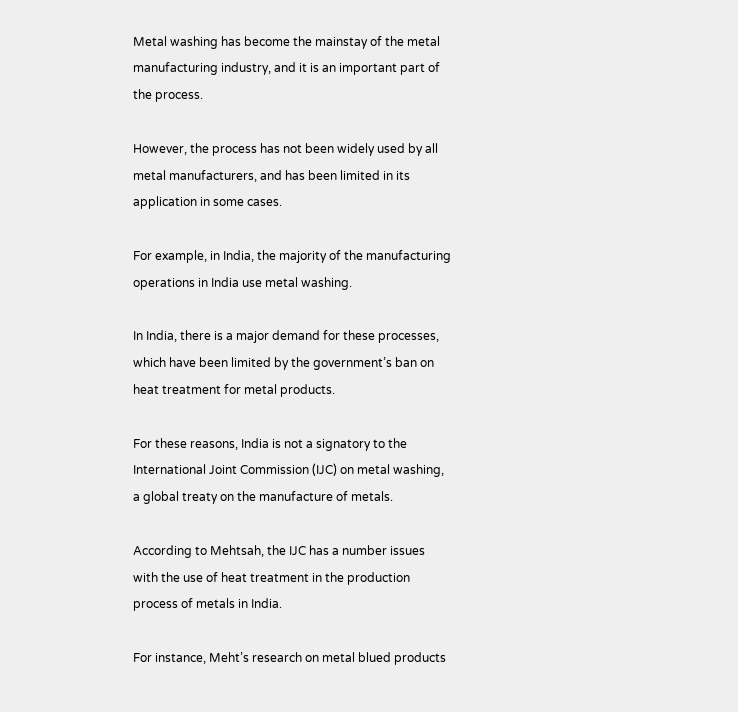Metal washing has become the mainstay of the metal manufacturing industry, and it is an important part of the process.

However, the process has not been widely used by all metal manufacturers, and has been limited in its application in some cases.

For example, in India, the majority of the manufacturing operations in India use metal washing.

In India, there is a major demand for these processes, which have been limited by the government’s ban on heat treatment for metal products.

For these reasons, India is not a signatory to the International Joint Commission (IJC) on metal washing, a global treaty on the manufacture of metals.

According to Mehtsah, the IJC has a number issues with the use of heat treatment in the production process of metals in India.

For instance, Meht’s research on metal blued products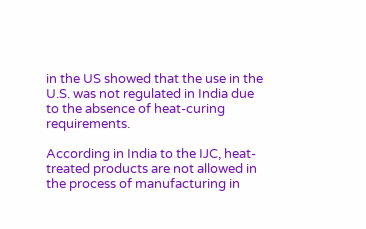in the US showed that the use in the U.S. was not regulated in India due to the absence of heat-curing requirements.

According in India to the IJC, heat-treated products are not allowed in the process of manufacturing in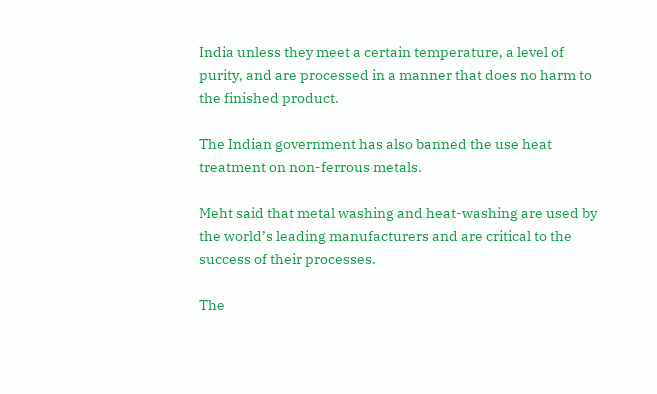India unless they meet a certain temperature, a level of purity, and are processed in a manner that does no harm to the finished product.

The Indian government has also banned the use heat treatment on non-ferrous metals.

Meht said that metal washing and heat-washing are used by the world’s leading manufacturers and are critical to the success of their processes.

The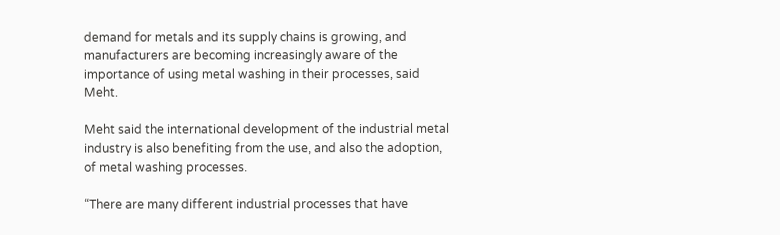demand for metals and its supply chains is growing, and manufacturers are becoming increasingly aware of the importance of using metal washing in their processes, said Meht.

Meht said the international development of the industrial metal industry is also benefiting from the use, and also the adoption, of metal washing processes.

“There are many different industrial processes that have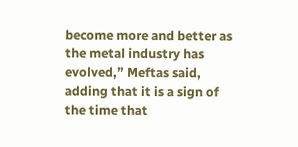become more and better as the metal industry has evolved,” Meftas said, adding that it is a sign of the time that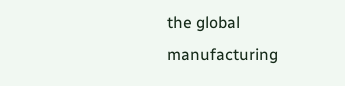the global manufacturing